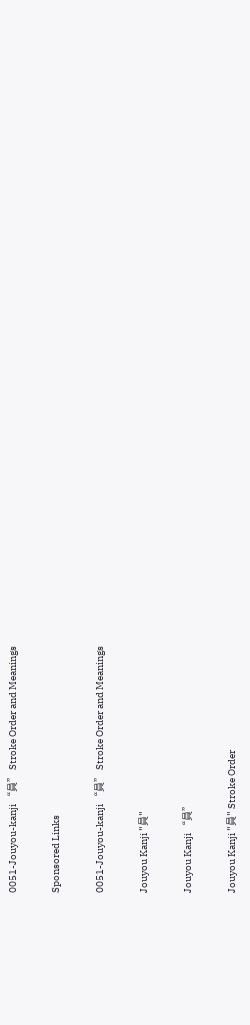0051-Jouyou-kanji “員” Stroke Order and Meanings

Sponsored Links

0051-Jouyou-kanji “員” Stroke Order and Meanings

Jouyou Kanji "員"

Jouyou Kanji “員”

Jouyou Kanji "員" Stroke Order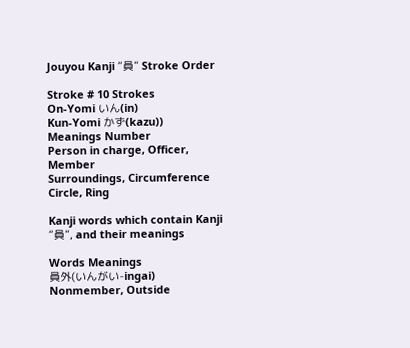Jouyou Kanji “員” Stroke Order

Stroke # 10 Strokes
On-Yomi いん(in)
Kun-Yomi かず(kazu))
Meanings Number
Person in charge, Officer, Member
Surroundings, Circumference
Circle, Ring

Kanji words which contain Kanji “員”, and their meanings

Words Meanings
員外(いんがい-ingai) Nonmember, Outside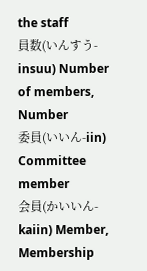the staff
員数(いんすう-insuu) Number of members, Number
委員(いいん-iin) Committee member
会員(かいいん-kaiin) Member, Membership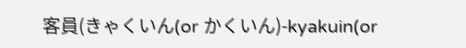客員(きゃくいん(or かくいん)-kyakuin(or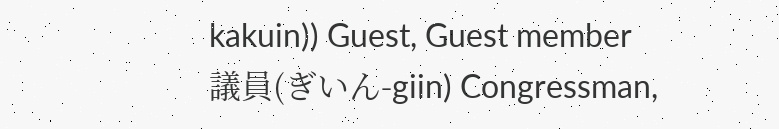kakuin)) Guest, Guest member
議員(ぎいん-giin) Congressman,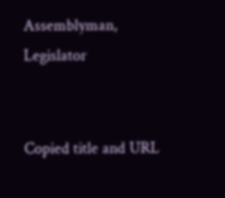Assemblyman, Legislator


Copied title and URL